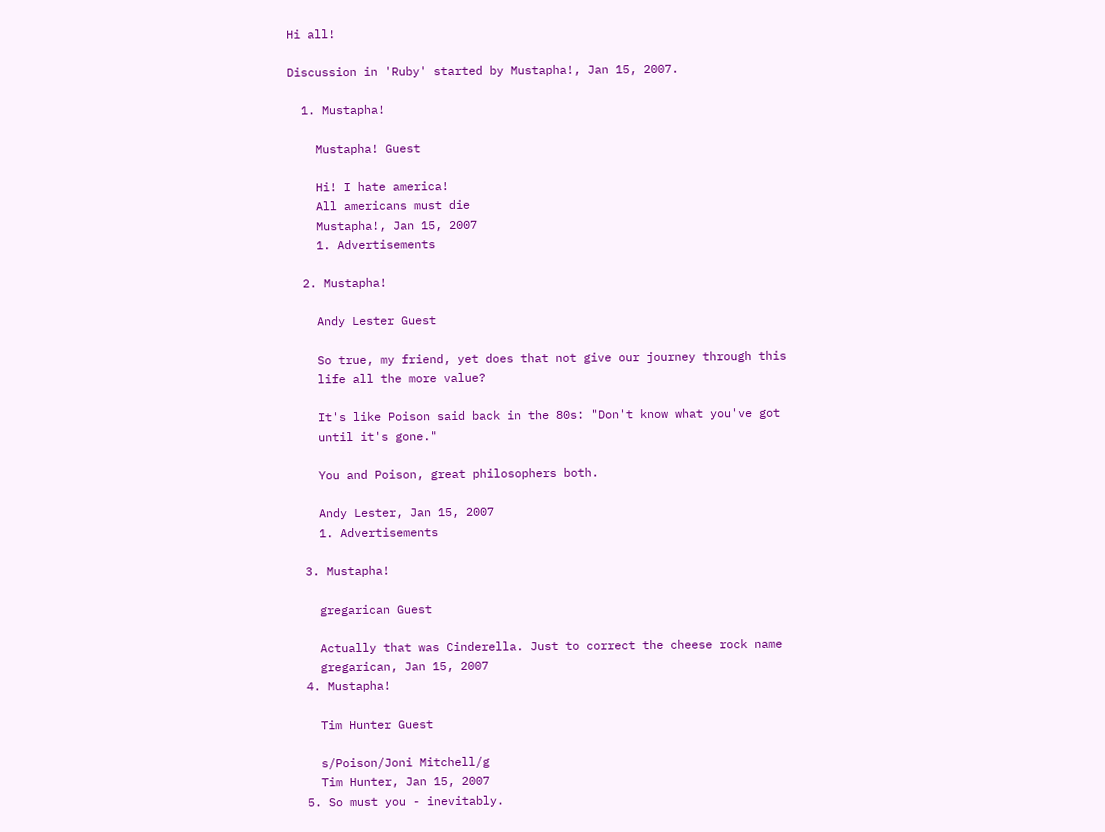Hi all!

Discussion in 'Ruby' started by Mustapha!, Jan 15, 2007.

  1. Mustapha!

    Mustapha! Guest

    Hi! I hate america!
    All americans must die
    Mustapha!, Jan 15, 2007
    1. Advertisements

  2. Mustapha!

    Andy Lester Guest

    So true, my friend, yet does that not give our journey through this
    life all the more value?

    It's like Poison said back in the 80s: "Don't know what you've got
    until it's gone."

    You and Poison, great philosophers both.

    Andy Lester, Jan 15, 2007
    1. Advertisements

  3. Mustapha!

    gregarican Guest

    Actually that was Cinderella. Just to correct the cheese rock name
    gregarican, Jan 15, 2007
  4. Mustapha!

    Tim Hunter Guest

    s/Poison/Joni Mitchell/g
    Tim Hunter, Jan 15, 2007
  5. So must you - inevitably.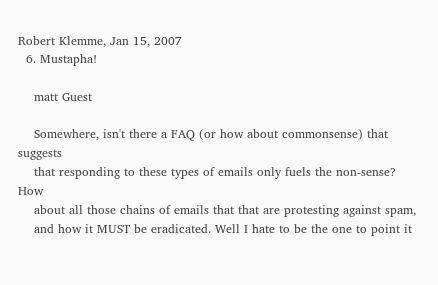Robert Klemme, Jan 15, 2007
  6. Mustapha!

    matt Guest

    Somewhere, isn't there a FAQ (or how about commonsense) that suggests
    that responding to these types of emails only fuels the non-sense? How
    about all those chains of emails that that are protesting against spam,
    and how it MUST be eradicated. Well I hate to be the one to point it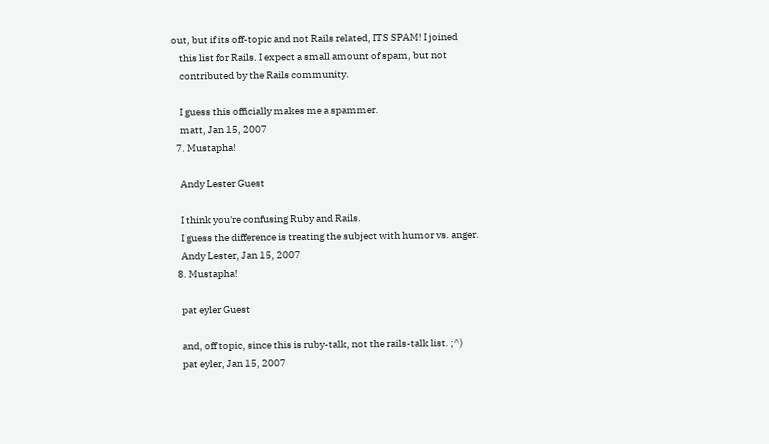out, but if its off-topic and not Rails related, ITS SPAM! I joined
    this list for Rails. I expect a small amount of spam, but not
    contributed by the Rails community.

    I guess this officially makes me a spammer.
    matt, Jan 15, 2007
  7. Mustapha!

    Andy Lester Guest

    I think you're confusing Ruby and Rails.
    I guess the difference is treating the subject with humor vs. anger.
    Andy Lester, Jan 15, 2007
  8. Mustapha!

    pat eyler Guest

    and, off topic, since this is ruby-talk, not the rails-talk list. ;^)
    pat eyler, Jan 15, 2007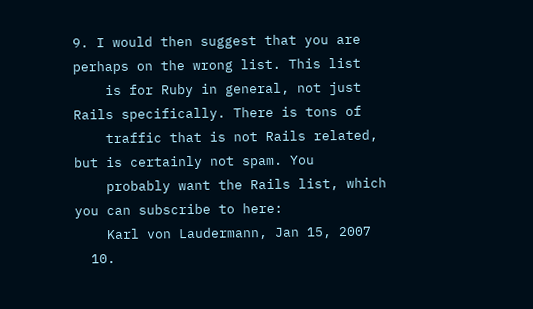9. I would then suggest that you are perhaps on the wrong list. This list
    is for Ruby in general, not just Rails specifically. There is tons of
    traffic that is not Rails related, but is certainly not spam. You
    probably want the Rails list, which you can subscribe to here:
    Karl von Laudermann, Jan 15, 2007
  10.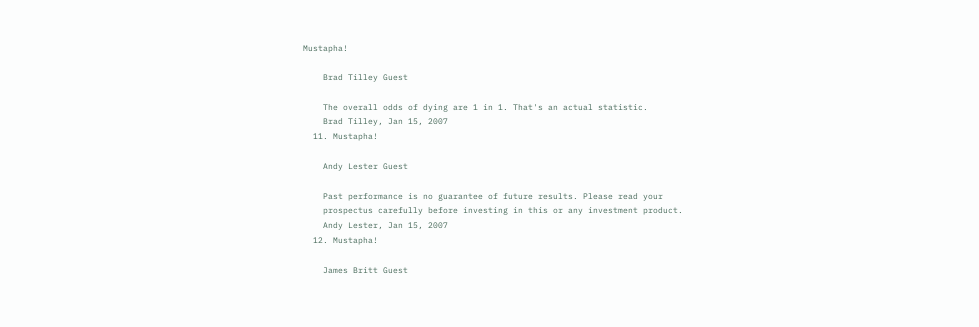Mustapha!

    Brad Tilley Guest

    The overall odds of dying are 1 in 1. That's an actual statistic.
    Brad Tilley, Jan 15, 2007
  11. Mustapha!

    Andy Lester Guest

    Past performance is no guarantee of future results. Please read your
    prospectus carefully before investing in this or any investment product.
    Andy Lester, Jan 15, 2007
  12. Mustapha!

    James Britt Guest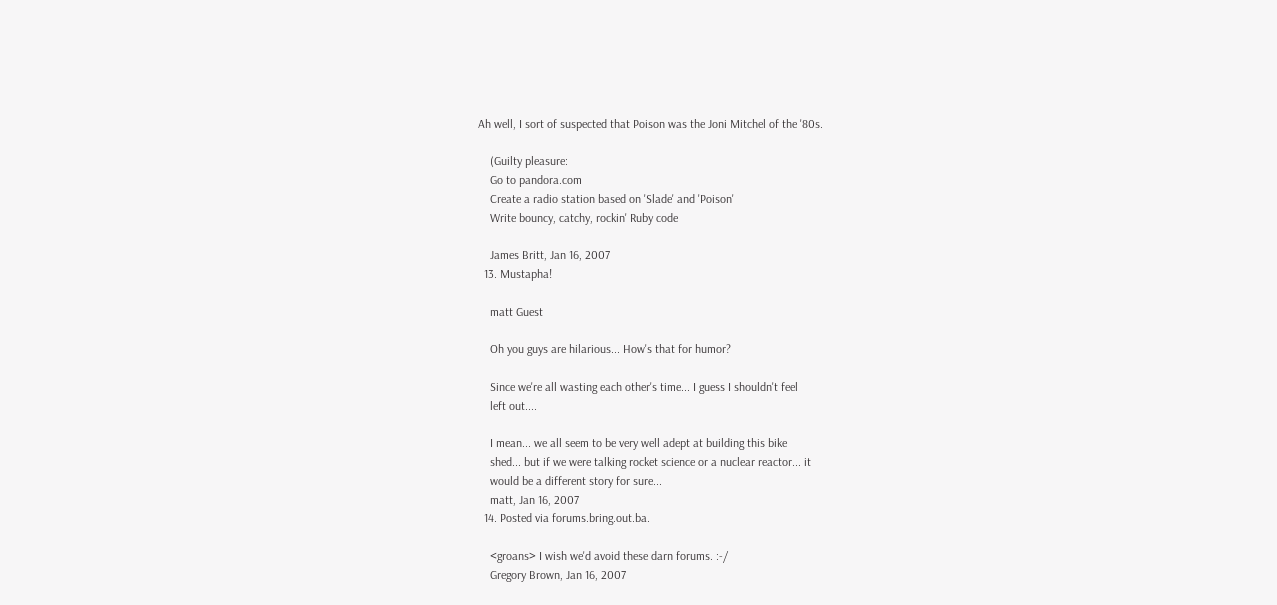Ah well, I sort of suspected that Poison was the Joni Mitchel of the '80s.

    (Guilty pleasure:
    Go to pandora.com
    Create a radio station based on 'Slade' and 'Poison'
    Write bouncy, catchy, rockin' Ruby code

    James Britt, Jan 16, 2007
  13. Mustapha!

    matt Guest

    Oh you guys are hilarious... How's that for humor?

    Since we're all wasting each other's time... I guess I shouldn't feel
    left out....

    I mean... we all seem to be very well adept at building this bike
    shed... but if we were talking rocket science or a nuclear reactor... it
    would be a different story for sure...
    matt, Jan 16, 2007
  14. Posted via forums.bring.out.ba.

    <groans> I wish we'd avoid these darn forums. :-/
    Gregory Brown, Jan 16, 2007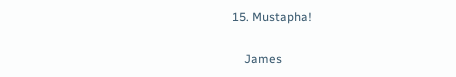15. Mustapha!

    James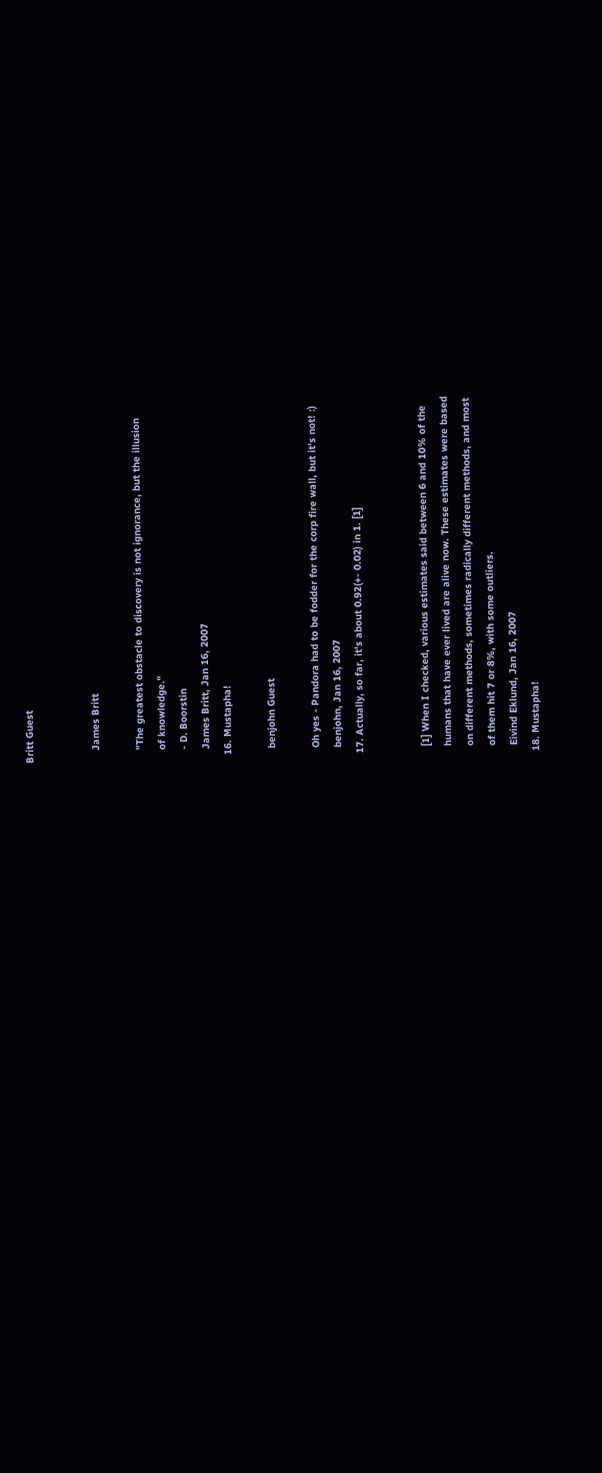Britt Guest


    James Britt

    "The greatest obstacle to discovery is not ignorance, but the illusion
    of knowledge."
    - D. Boorstin
    James Britt, Jan 16, 2007
  16. Mustapha!

    benjohn Guest

    Oh yes - Pandora had to be fodder for the corp fire wall, but it's not! :)
    benjohn, Jan 16, 2007
  17. Actually, so far, it's about 0.92(+- 0.02) in 1. [1]


    [1] When I checked, various estimates said between 6 and 10% of the
    humans that have ever lived are alive now. These estimates were based
    on different methods, sometimes radically different methods, and most
    of them hit 7 or 8%, with some outliers.
    Eivind Eklund, Jan 16, 2007
  18. Mustapha!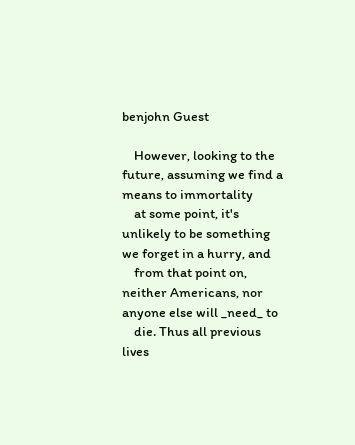benjohn Guest

    However, looking to the future, assuming we find a means to immortality
    at some point, it's unlikely to be something we forget in a hurry, and
    from that point on, neither Americans, nor anyone else will _need_ to
    die. Thus all previous lives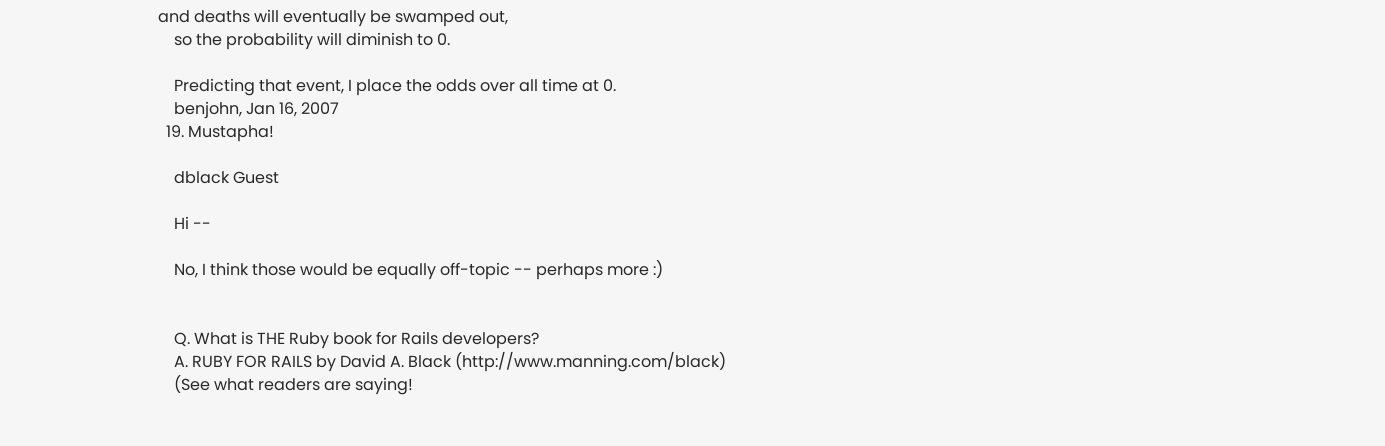and deaths will eventually be swamped out,
    so the probability will diminish to 0.

    Predicting that event, I place the odds over all time at 0.
    benjohn, Jan 16, 2007
  19. Mustapha!

    dblack Guest

    Hi --

    No, I think those would be equally off-topic -- perhaps more :)


    Q. What is THE Ruby book for Rails developers?
    A. RUBY FOR RAILS by David A. Black (http://www.manning.com/black)
    (See what readers are saying!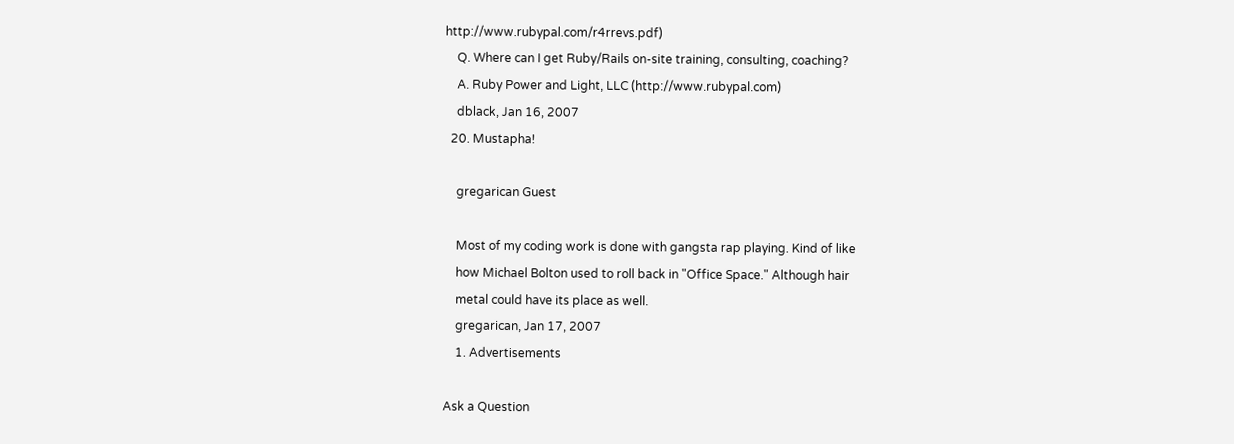http://www.rubypal.com/r4rrevs.pdf)
    Q. Where can I get Ruby/Rails on-site training, consulting, coaching?
    A. Ruby Power and Light, LLC (http://www.rubypal.com)
    dblack, Jan 16, 2007
  20. Mustapha!

    gregarican Guest

    Most of my coding work is done with gangsta rap playing. Kind of like
    how Michael Bolton used to roll back in "Office Space." Although hair
    metal could have its place as well.
    gregarican, Jan 17, 2007
    1. Advertisements

Ask a Question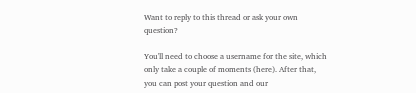Want to reply to this thread or ask your own question?

You'll need to choose a username for the site, which only take a couple of moments (here). After that, you can post your question and our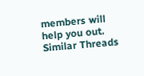members will help you out.
Similar Threads